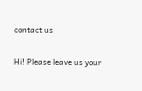contact us

Hi! Please leave us your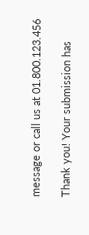message or call us at 01.800.123.456

Thank you! Your submission has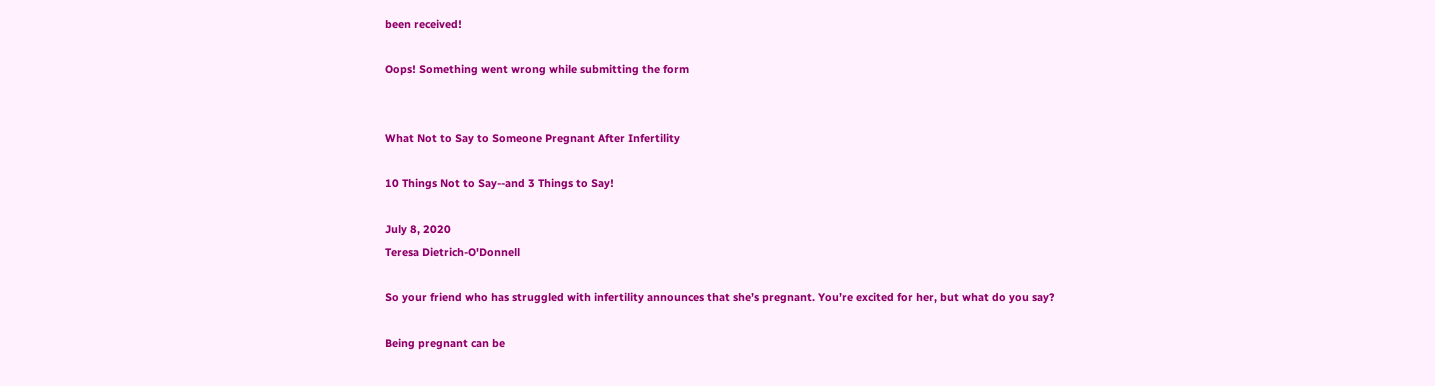been received!

Oops! Something went wrong while submitting the form


What Not to Say to Someone Pregnant After Infertility

10 Things Not to Say--and 3 Things to Say!

July 8, 2020
Teresa Dietrich-O'Donnell

So your friend who has struggled with infertility announces that she’s pregnant. You’re excited for her, but what do you say?

Being pregnant can be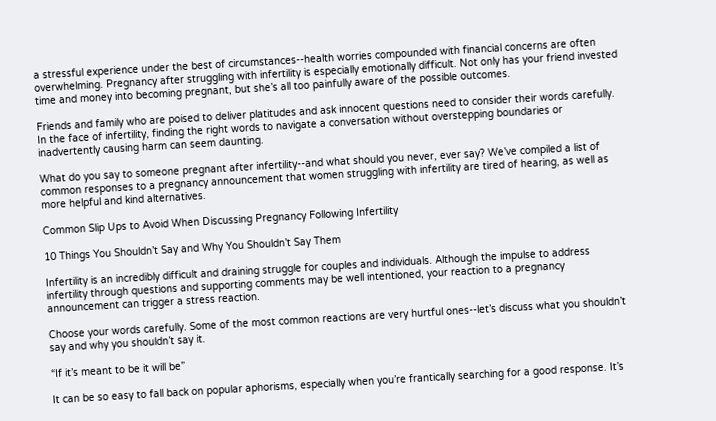a stressful experience under the best of circumstances--health worries compounded with financial concerns are often overwhelming. Pregnancy after struggling with infertility is especially emotionally difficult. Not only has your friend invested time and money into becoming pregnant, but she’s all too painfully aware of the possible outcomes.

Friends and family who are poised to deliver platitudes and ask innocent questions need to consider their words carefully. In the face of infertility, finding the right words to navigate a conversation without overstepping boundaries or inadvertently causing harm can seem daunting.

What do you say to someone pregnant after infertility--and what should you never, ever say? We’ve compiled a list of common responses to a pregnancy announcement that women struggling with infertility are tired of hearing, as well as more helpful and kind alternatives.

Common Slip Ups to Avoid When Discussing Pregnancy Following Infertility

10 Things You Shouldn’t Say and Why You Shouldn’t Say Them

Infertility is an incredibly difficult and draining struggle for couples and individuals. Although the impulse to address infertility through questions and supporting comments may be well intentioned, your reaction to a pregnancy announcement can trigger a stress reaction.

Choose your words carefully. Some of the most common reactions are very hurtful ones--let’s discuss what you shouldn’t say and why you shouldn’t say it.

“If it’s meant to be it will be”

It can be so easy to fall back on popular aphorisms, especially when you’re frantically searching for a good response. It’s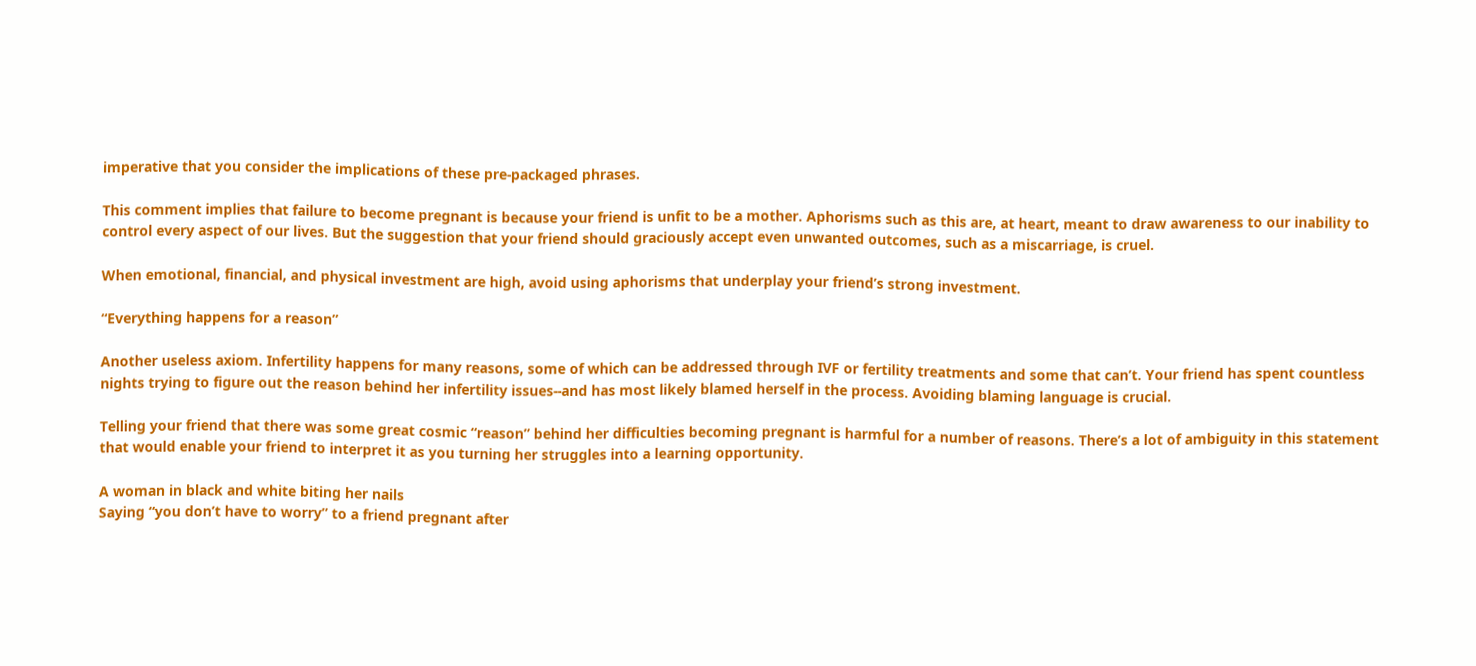imperative that you consider the implications of these pre-packaged phrases.

This comment implies that failure to become pregnant is because your friend is unfit to be a mother. Aphorisms such as this are, at heart, meant to draw awareness to our inability to control every aspect of our lives. But the suggestion that your friend should graciously accept even unwanted outcomes, such as a miscarriage, is cruel.

When emotional, financial, and physical investment are high, avoid using aphorisms that underplay your friend’s strong investment.

“Everything happens for a reason”

Another useless axiom. Infertility happens for many reasons, some of which can be addressed through IVF or fertility treatments and some that can’t. Your friend has spent countless nights trying to figure out the reason behind her infertility issues--and has most likely blamed herself in the process. Avoiding blaming language is crucial.

Telling your friend that there was some great cosmic “reason” behind her difficulties becoming pregnant is harmful for a number of reasons. There’s a lot of ambiguity in this statement that would enable your friend to interpret it as you turning her struggles into a learning opportunity.

A woman in black and white biting her nails
Saying “you don’t have to worry” to a friend pregnant after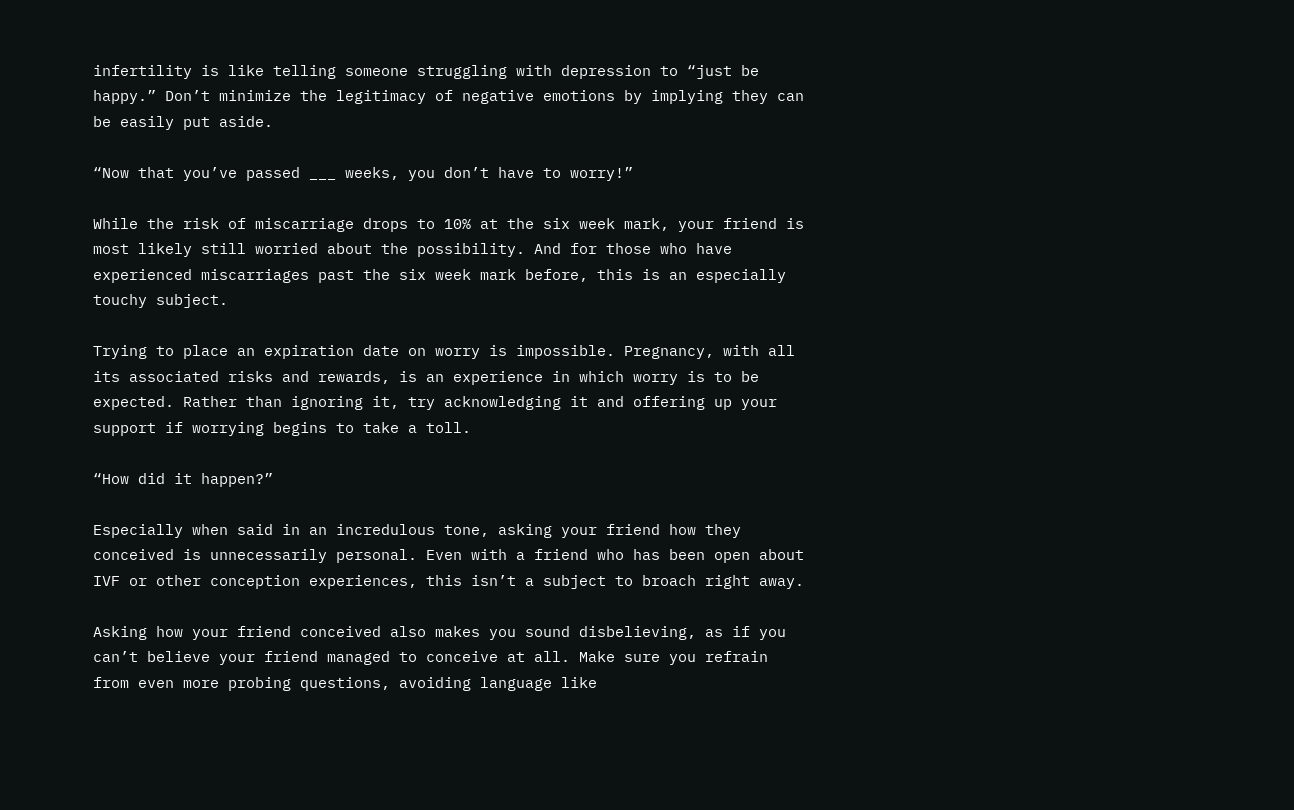infertility is like telling someone struggling with depression to “just be happy.” Don’t minimize the legitimacy of negative emotions by implying they can be easily put aside.

“Now that you’ve passed ___ weeks, you don’t have to worry!”

While the risk of miscarriage drops to 10% at the six week mark, your friend is most likely still worried about the possibility. And for those who have experienced miscarriages past the six week mark before, this is an especially touchy subject.

Trying to place an expiration date on worry is impossible. Pregnancy, with all its associated risks and rewards, is an experience in which worry is to be expected. Rather than ignoring it, try acknowledging it and offering up your support if worrying begins to take a toll.

“How did it happen?”

Especially when said in an incredulous tone, asking your friend how they conceived is unnecessarily personal. Even with a friend who has been open about IVF or other conception experiences, this isn’t a subject to broach right away.

Asking how your friend conceived also makes you sound disbelieving, as if you can’t believe your friend managed to conceive at all. Make sure you refrain from even more probing questions, avoiding language like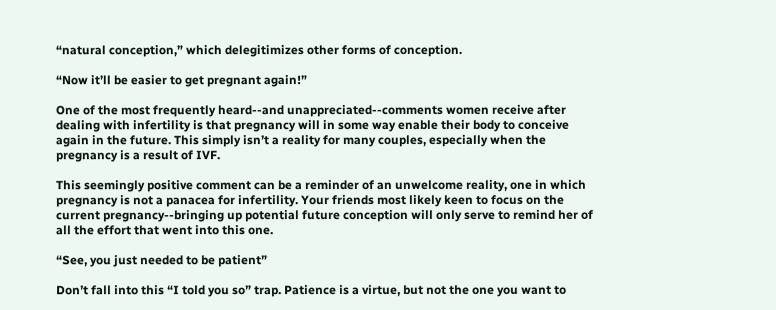“natural conception,” which delegitimizes other forms of conception.

“Now it’ll be easier to get pregnant again!”

One of the most frequently heard--and unappreciated--comments women receive after dealing with infertility is that pregnancy will in some way enable their body to conceive again in the future. This simply isn’t a reality for many couples, especially when the pregnancy is a result of IVF.

This seemingly positive comment can be a reminder of an unwelcome reality, one in which pregnancy is not a panacea for infertility. Your friends most likely keen to focus on the current pregnancy--bringing up potential future conception will only serve to remind her of all the effort that went into this one.

“See, you just needed to be patient”

Don’t fall into this “I told you so” trap. Patience is a virtue, but not the one you want to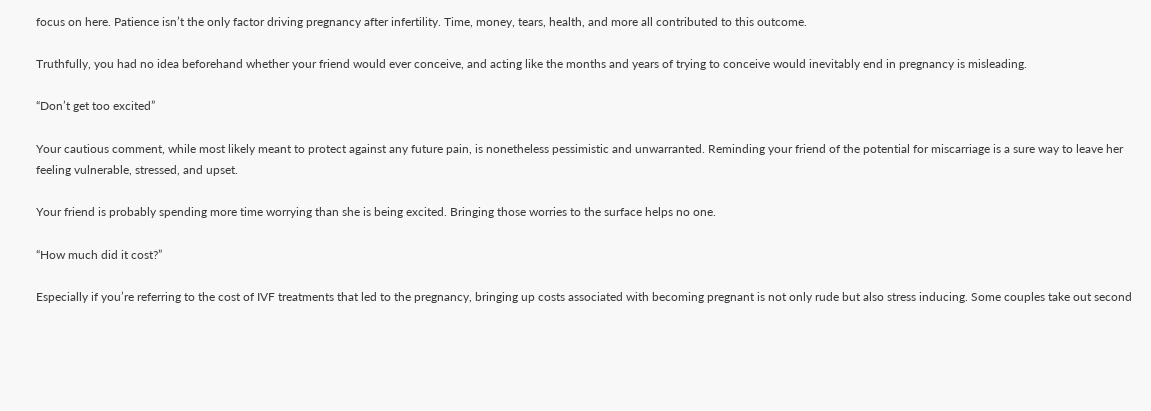focus on here. Patience isn’t the only factor driving pregnancy after infertility. Time, money, tears, health, and more all contributed to this outcome.

Truthfully, you had no idea beforehand whether your friend would ever conceive, and acting like the months and years of trying to conceive would inevitably end in pregnancy is misleading.

“Don’t get too excited”

Your cautious comment, while most likely meant to protect against any future pain, is nonetheless pessimistic and unwarranted. Reminding your friend of the potential for miscarriage is a sure way to leave her feeling vulnerable, stressed, and upset.

Your friend is probably spending more time worrying than she is being excited. Bringing those worries to the surface helps no one.

“How much did it cost?”

Especially if you’re referring to the cost of IVF treatments that led to the pregnancy, bringing up costs associated with becoming pregnant is not only rude but also stress inducing. Some couples take out second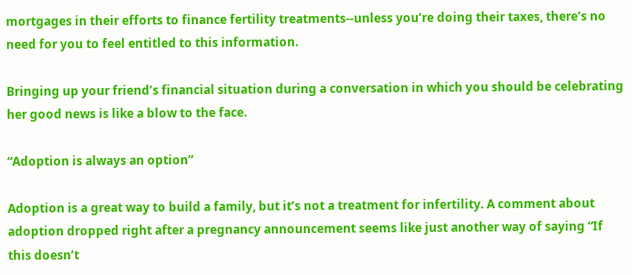mortgages in their efforts to finance fertility treatments--unless you’re doing their taxes, there’s no need for you to feel entitled to this information.

Bringing up your friend’s financial situation during a conversation in which you should be celebrating her good news is like a blow to the face.

“Adoption is always an option”

Adoption is a great way to build a family, but it’s not a treatment for infertility. A comment about adoption dropped right after a pregnancy announcement seems like just another way of saying “If this doesn’t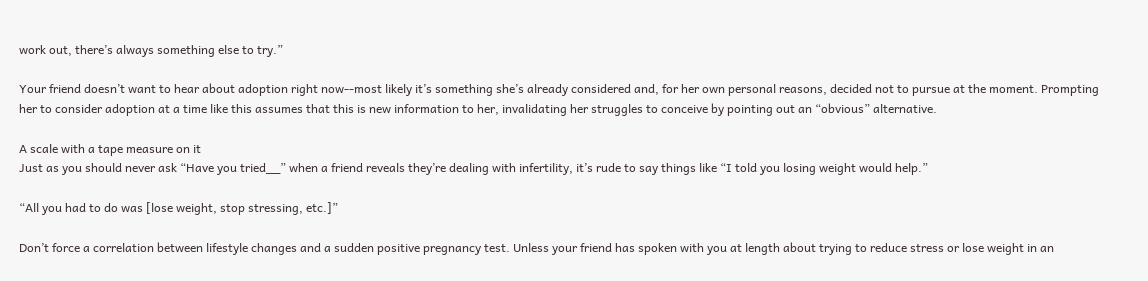work out, there’s always something else to try.”

Your friend doesn’t want to hear about adoption right now--most likely it’s something she’s already considered and, for her own personal reasons, decided not to pursue at the moment. Prompting her to consider adoption at a time like this assumes that this is new information to her, invalidating her struggles to conceive by pointing out an “obvious” alternative.

A scale with a tape measure on it
Just as you should never ask “Have you tried__” when a friend reveals they’re dealing with infertility, it’s rude to say things like “I told you losing weight would help.”

“All you had to do was [lose weight, stop stressing, etc.]”

Don’t force a correlation between lifestyle changes and a sudden positive pregnancy test. Unless your friend has spoken with you at length about trying to reduce stress or lose weight in an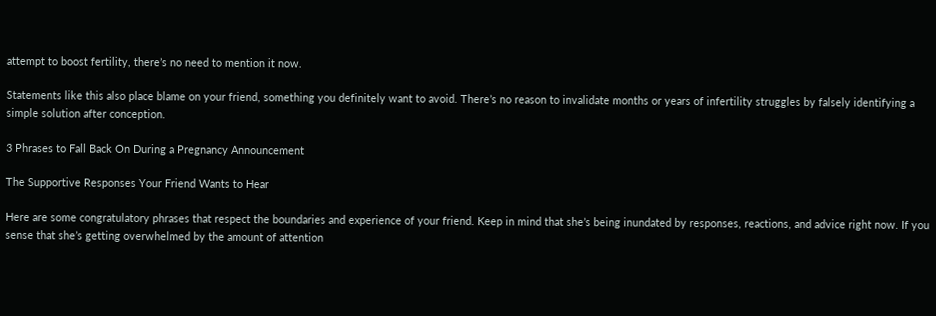attempt to boost fertility, there’s no need to mention it now.

Statements like this also place blame on your friend, something you definitely want to avoid. There’s no reason to invalidate months or years of infertility struggles by falsely identifying a simple solution after conception.

3 Phrases to Fall Back On During a Pregnancy Announcement

The Supportive Responses Your Friend Wants to Hear

Here are some congratulatory phrases that respect the boundaries and experience of your friend. Keep in mind that she’s being inundated by responses, reactions, and advice right now. If you sense that she’s getting overwhelmed by the amount of attention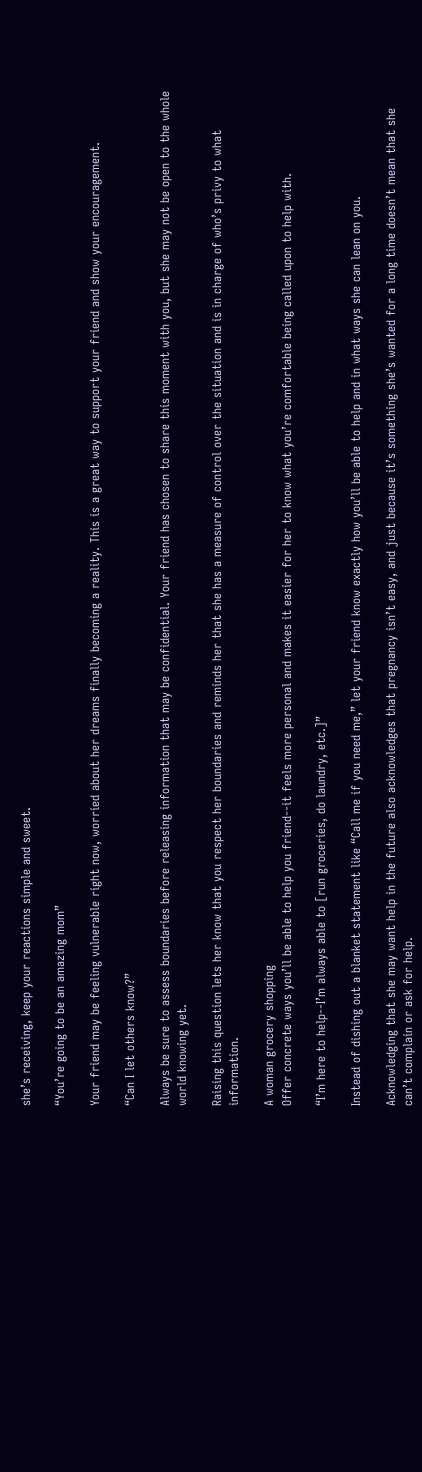she’s receiving, keep your reactions simple and sweet.

“You’re going to be an amazing mom”

Your friend may be feeling vulnerable right now, worried about her dreams finally becoming a reality. This is a great way to support your friend and show your encouragement.

“Can I let others know?”

Always be sure to assess boundaries before releasing information that may be confidential. Your friend has chosen to share this moment with you, but she may not be open to the whole world knowing yet.

Raising this question lets her know that you respect her boundaries and reminds her that she has a measure of control over the situation and is in charge of who’s privy to what information.

A woman grocery shopping
Offer concrete ways you’ll be able to help you friend--it feels more personal and makes it easier for her to know what you’re comfortable being called upon to help with.

“I’m here to help--I’m always able to [run groceries, do laundry, etc.]”

Instead of dishing out a blanket statement like “Call me if you need me,” let your friend know exactly how you’ll be able to help and in what ways she can lean on you.

Acknowledging that she may want help in the future also acknowledges that pregnancy isn’t easy, and just because it’s something she’s wanted for a long time doesn’t mean that she can’t complain or ask for help.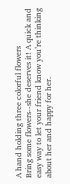A hand holding three colorful flowers
Bring some flowers--she deserves it! A quick and easy way to let your friend know you’re thinking about her and happy for her.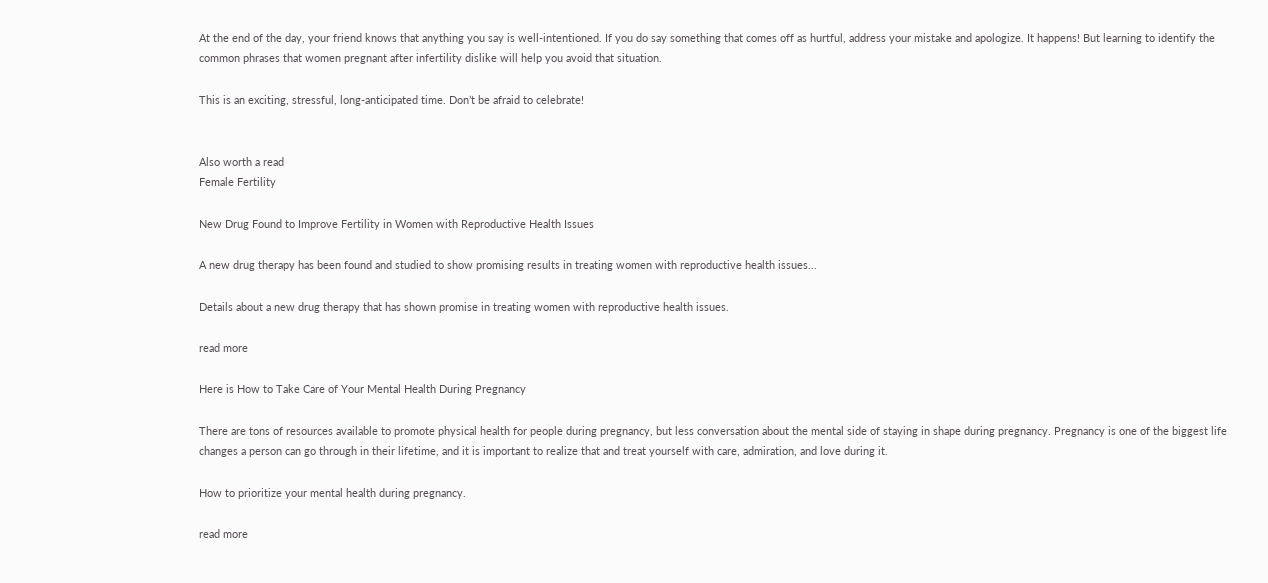At the end of the day, your friend knows that anything you say is well-intentioned. If you do say something that comes off as hurtful, address your mistake and apologize. It happens! But learning to identify the common phrases that women pregnant after infertility dislike will help you avoid that situation.

This is an exciting, stressful, long-anticipated time. Don’t be afraid to celebrate!


Also worth a read
Female Fertility

New Drug Found to Improve Fertility in Women with Reproductive Health Issues

A new drug therapy has been found and studied to show promising results in treating women with reproductive health issues...

Details about a new drug therapy that has shown promise in treating women with reproductive health issues.

read more

Here is How to Take Care of Your Mental Health During Pregnancy

There are tons of resources available to promote physical health for people during pregnancy, but less conversation about the mental side of staying in shape during pregnancy. Pregnancy is one of the biggest life changes a person can go through in their lifetime, and it is important to realize that and treat yourself with care, admiration, and love during it.

How to prioritize your mental health during pregnancy.

read more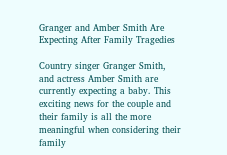Granger and Amber Smith Are Expecting After Family Tragedies

Country singer Granger Smith, and actress Amber Smith are currently expecting a baby. This exciting news for the couple and their family is all the more meaningful when considering their family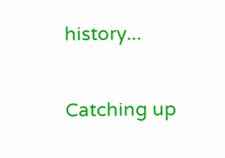history...

Catching up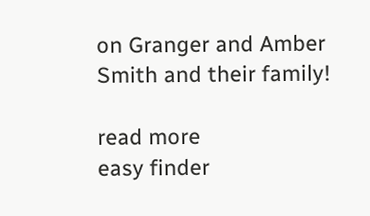on Granger and Amber Smith and their family!

read more
easy finder